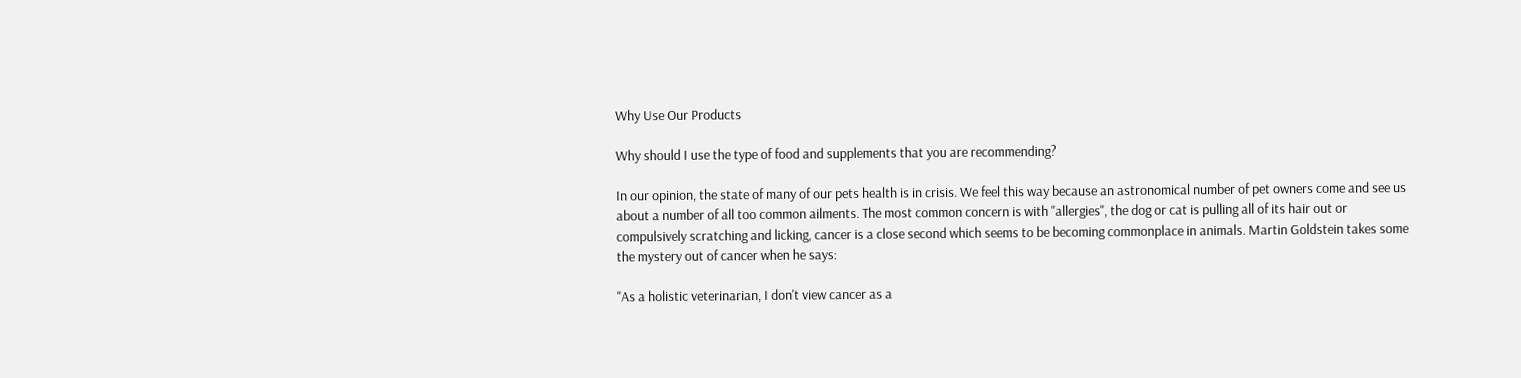Why Use Our Products

Why should I use the type of food and supplements that you are recommending?

In our opinion, the state of many of our pets health is in crisis. We feel this way because an astronomical number of pet owners come and see us about a number of all too common ailments. The most common concern is with "allergies", the dog or cat is pulling all of its hair out or compulsively scratching and licking, cancer is a close second which seems to be becoming commonplace in animals. Martin Goldstein takes some the mystery out of cancer when he says:

"As a holistic veterinarian, I don't view cancer as a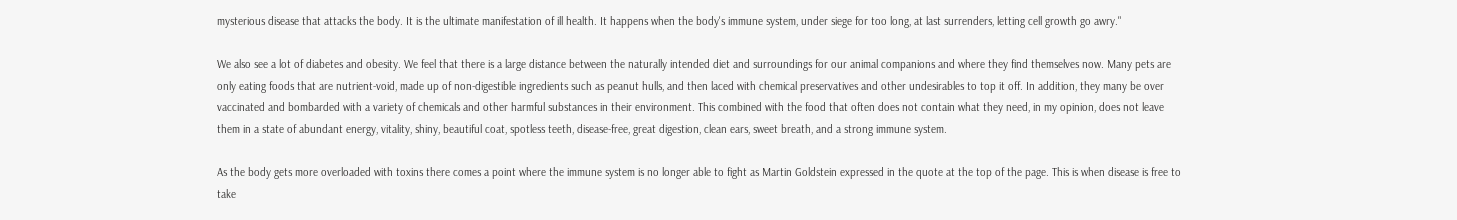mysterious disease that attacks the body. It is the ultimate manifestation of ill health. It happens when the body's immune system, under siege for too long, at last surrenders, letting cell growth go awry."

We also see a lot of diabetes and obesity. We feel that there is a large distance between the naturally intended diet and surroundings for our animal companions and where they find themselves now. Many pets are only eating foods that are nutrient-void, made up of non-digestible ingredients such as peanut hulls, and then laced with chemical preservatives and other undesirables to top it off. In addition, they many be over vaccinated and bombarded with a variety of chemicals and other harmful substances in their environment. This combined with the food that often does not contain what they need, in my opinion, does not leave them in a state of abundant energy, vitality, shiny, beautiful coat, spotless teeth, disease-free, great digestion, clean ears, sweet breath, and a strong immune system.

As the body gets more overloaded with toxins there comes a point where the immune system is no longer able to fight as Martin Goldstein expressed in the quote at the top of the page. This is when disease is free to take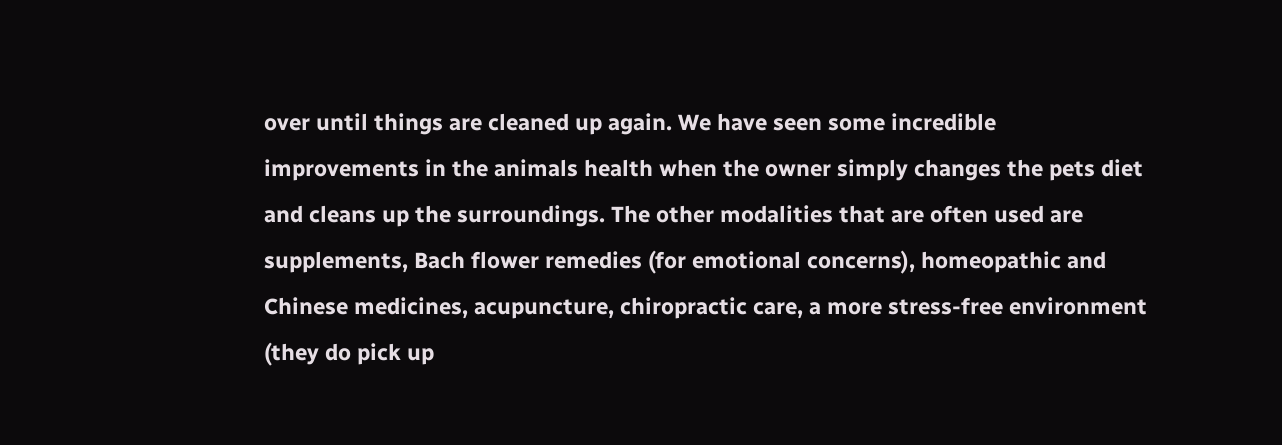over until things are cleaned up again. We have seen some incredible improvements in the animals health when the owner simply changes the pets diet and cleans up the surroundings. The other modalities that are often used are supplements, Bach flower remedies (for emotional concerns), homeopathic and Chinese medicines, acupuncture, chiropractic care, a more stress-free environment (they do pick up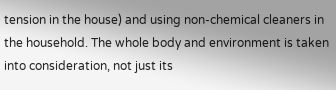tension in the house) and using non-chemical cleaners in the household. The whole body and environment is taken into consideration, not just its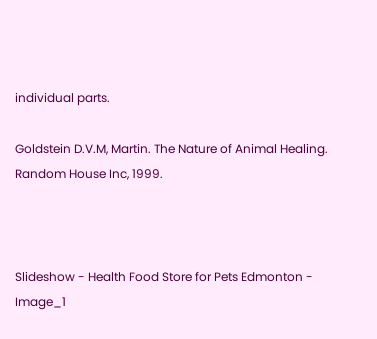individual parts.

Goldstein D.V.M, Martin. The Nature of Animal Healing. Random House Inc, 1999.



Slideshow - Health Food Store for Pets Edmonton - Image_1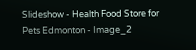Slideshow - Health Food Store for Pets Edmonton - Image_2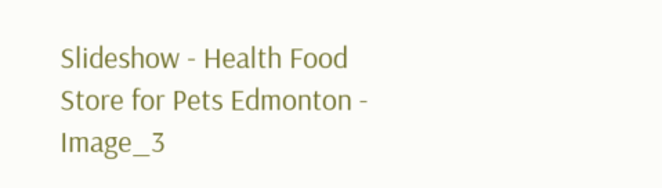Slideshow - Health Food Store for Pets Edmonton - Image_3